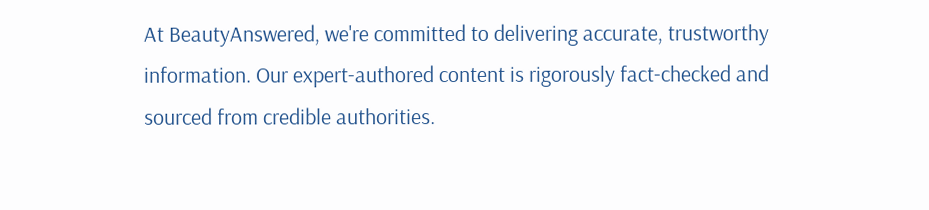At BeautyAnswered, we're committed to delivering accurate, trustworthy information. Our expert-authored content is rigorously fact-checked and sourced from credible authorities.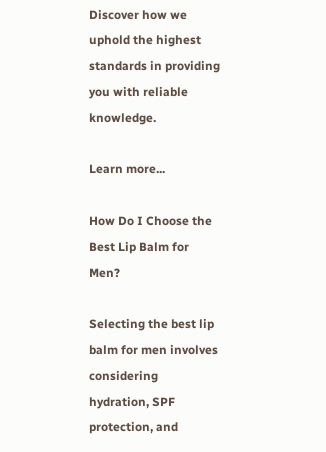Discover how we uphold the highest standards in providing you with reliable knowledge.

Learn more...

How Do I Choose the Best Lip Balm for Men?

Selecting the best lip balm for men involves considering hydration, SPF protection, and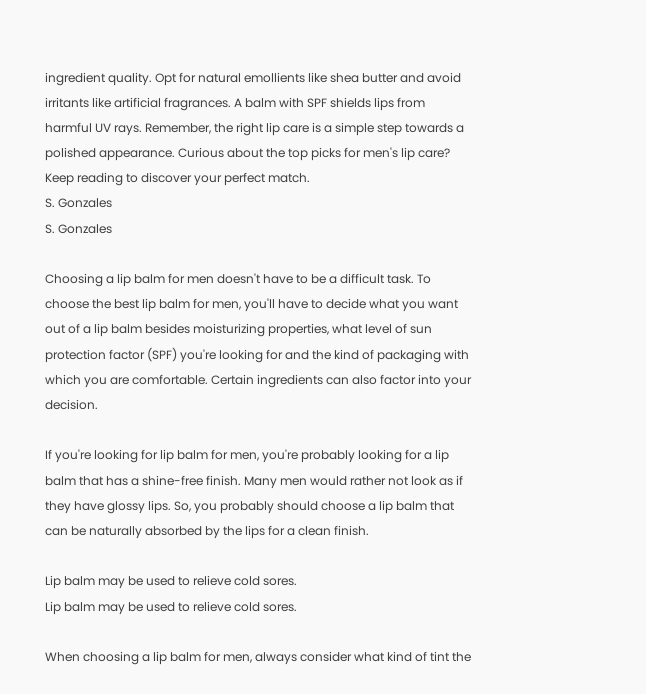ingredient quality. Opt for natural emollients like shea butter and avoid irritants like artificial fragrances. A balm with SPF shields lips from harmful UV rays. Remember, the right lip care is a simple step towards a polished appearance. Curious about the top picks for men's lip care? Keep reading to discover your perfect match.
S. Gonzales
S. Gonzales

Choosing a lip balm for men doesn't have to be a difficult task. To choose the best lip balm for men, you'll have to decide what you want out of a lip balm besides moisturizing properties, what level of sun protection factor (SPF) you're looking for and the kind of packaging with which you are comfortable. Certain ingredients can also factor into your decision.

If you're looking for lip balm for men, you're probably looking for a lip balm that has a shine-free finish. Many men would rather not look as if they have glossy lips. So, you probably should choose a lip balm that can be naturally absorbed by the lips for a clean finish.

Lip balm may be used to relieve cold sores.
Lip balm may be used to relieve cold sores.

When choosing a lip balm for men, always consider what kind of tint the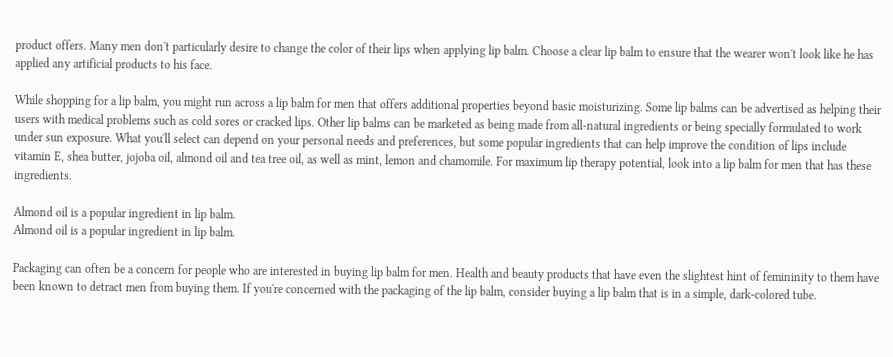product offers. Many men don't particularly desire to change the color of their lips when applying lip balm. Choose a clear lip balm to ensure that the wearer won't look like he has applied any artificial products to his face.

While shopping for a lip balm, you might run across a lip balm for men that offers additional properties beyond basic moisturizing. Some lip balms can be advertised as helping their users with medical problems such as cold sores or cracked lips. Other lip balms can be marketed as being made from all-natural ingredients or being specially formulated to work under sun exposure. What you'll select can depend on your personal needs and preferences, but some popular ingredients that can help improve the condition of lips include vitamin E, shea butter, jojoba oil, almond oil and tea tree oil, as well as mint, lemon and chamomile. For maximum lip therapy potential, look into a lip balm for men that has these ingredients.

Almond oil is a popular ingredient in lip balm.
Almond oil is a popular ingredient in lip balm.

Packaging can often be a concern for people who are interested in buying lip balm for men. Health and beauty products that have even the slightest hint of femininity to them have been known to detract men from buying them. If you're concerned with the packaging of the lip balm, consider buying a lip balm that is in a simple, dark-colored tube.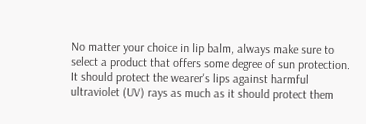No matter your choice in lip balm, always make sure to select a product that offers some degree of sun protection. It should protect the wearer's lips against harmful ultraviolet (UV) rays as much as it should protect them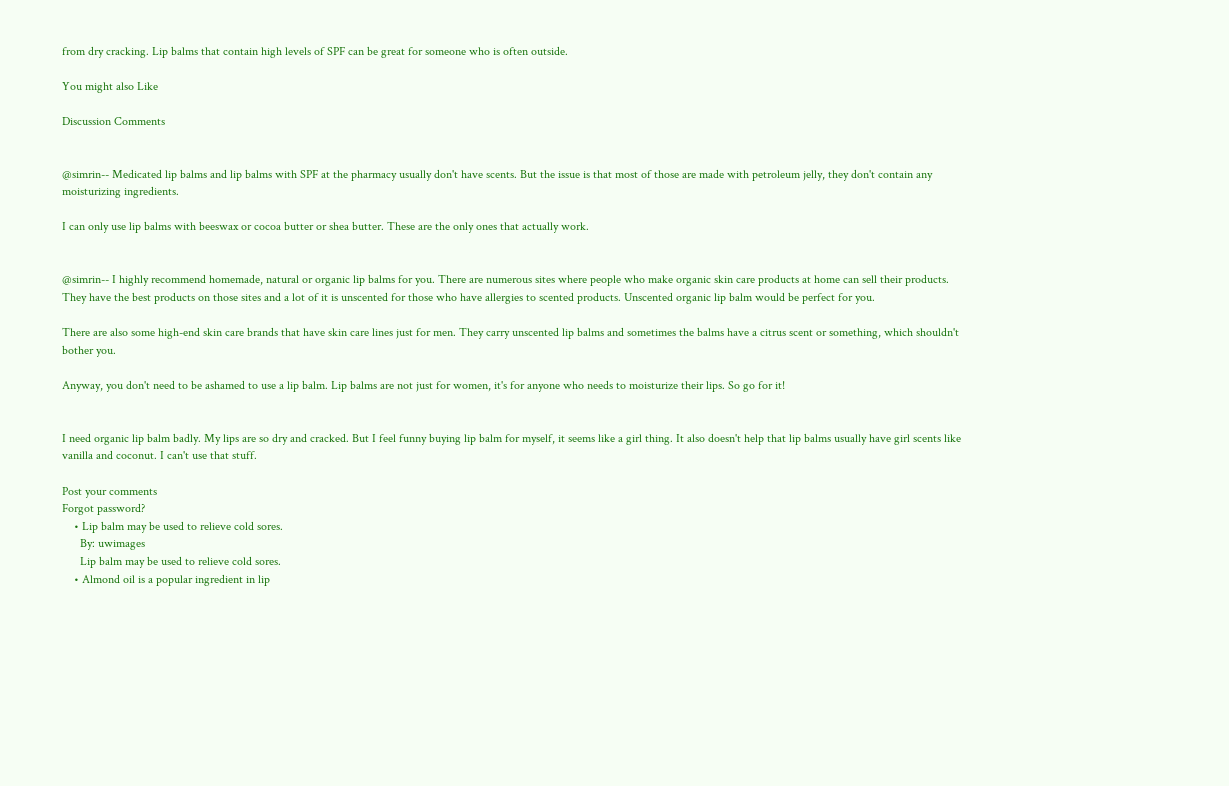from dry cracking. Lip balms that contain high levels of SPF can be great for someone who is often outside.

You might also Like

Discussion Comments


@simrin-- Medicated lip balms and lip balms with SPF at the pharmacy usually don't have scents. But the issue is that most of those are made with petroleum jelly, they don't contain any moisturizing ingredients.

I can only use lip balms with beeswax or cocoa butter or shea butter. These are the only ones that actually work.


@simrin-- I highly recommend homemade, natural or organic lip balms for you. There are numerous sites where people who make organic skin care products at home can sell their products. They have the best products on those sites and a lot of it is unscented for those who have allergies to scented products. Unscented organic lip balm would be perfect for you.

There are also some high-end skin care brands that have skin care lines just for men. They carry unscented lip balms and sometimes the balms have a citrus scent or something, which shouldn't bother you.

Anyway, you don't need to be ashamed to use a lip balm. Lip balms are not just for women, it's for anyone who needs to moisturize their lips. So go for it!


I need organic lip balm badly. My lips are so dry and cracked. But I feel funny buying lip balm for myself, it seems like a girl thing. It also doesn't help that lip balms usually have girl scents like vanilla and coconut. I can't use that stuff.

Post your comments
Forgot password?
    • Lip balm may be used to relieve cold sores.
      By: uwimages
      Lip balm may be used to relieve cold sores.
    • Almond oil is a popular ingredient in lip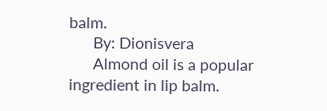balm.
      By: Dionisvera
      Almond oil is a popular ingredient in lip balm.